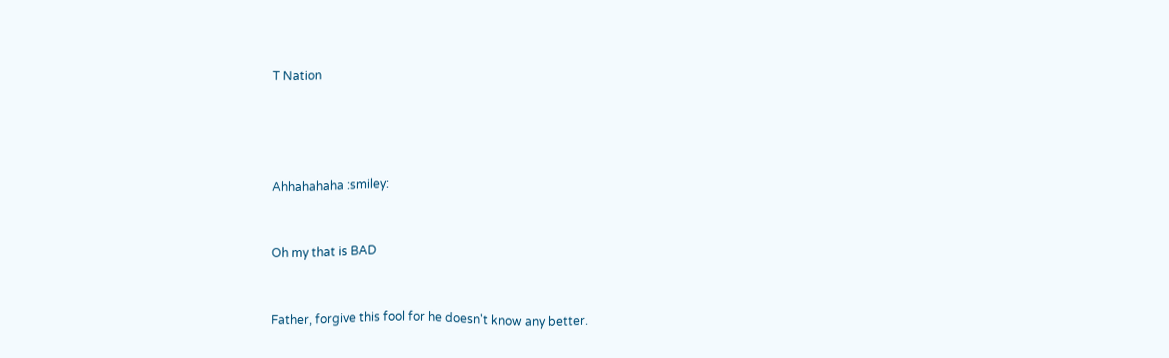T Nation




Ahhahahaha :smiley:


Oh my that is BAD


Father, forgive this fool for he doesn't know any better.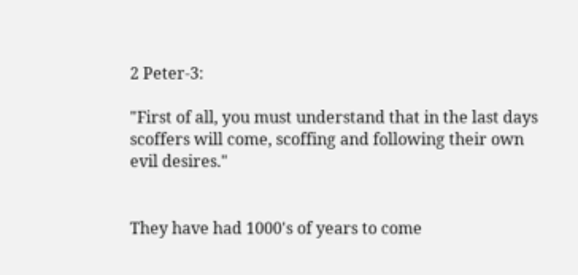2 Peter-3:

"First of all, you must understand that in the last days scoffers will come, scoffing and following their own evil desires."


They have had 1000's of years to come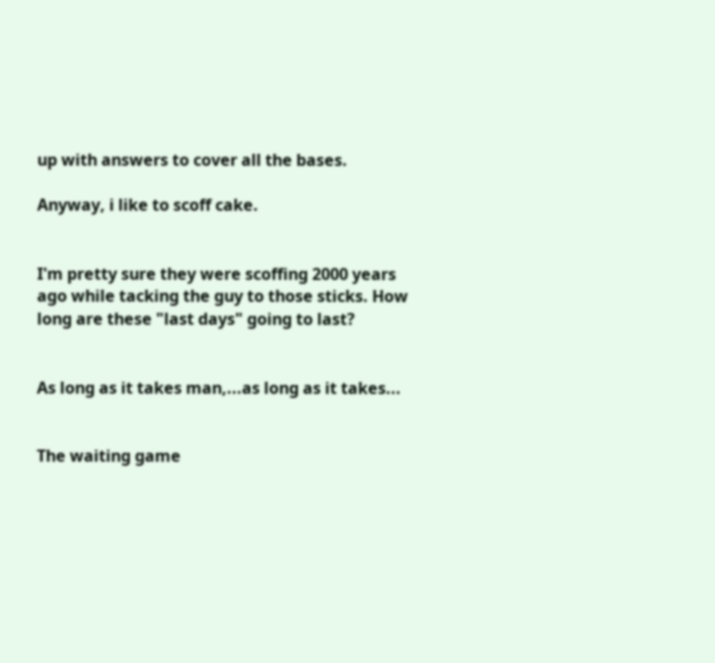up with answers to cover all the bases.

Anyway, i like to scoff cake.


I'm pretty sure they were scoffing 2000 years ago while tacking the guy to those sticks. How long are these "last days" going to last?


As long as it takes man,...as long as it takes...


The waiting game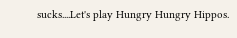sucks....Let's play Hungry Hungry Hippos.